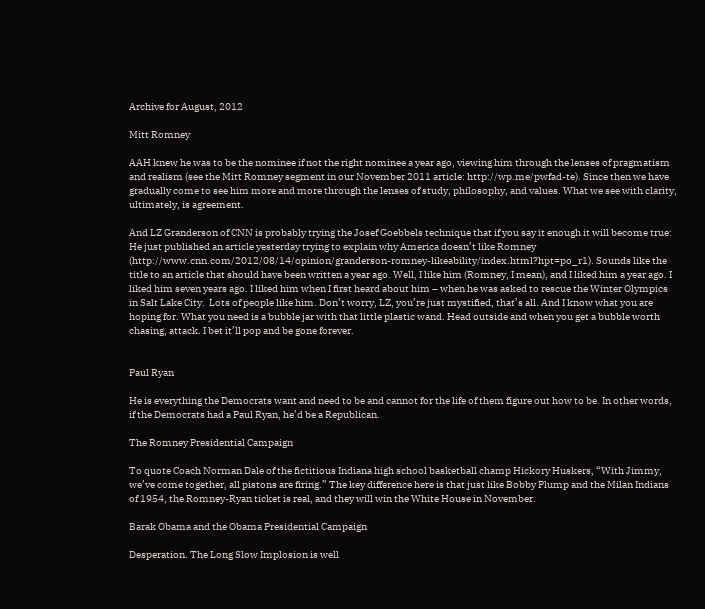Archive for August, 2012

Mitt Romney

AAH knew he was to be the nominee if not the right nominee a year ago, viewing him through the lenses of pragmatism and realism (see the Mitt Romney segment in our November 2011 article: http://wp.me/pwfad-te). Since then we have gradually come to see him more and more through the lenses of study, philosophy, and values. What we see with clarity, ultimately, is agreement.

And LZ Granderson of CNN is probably trying the Josef Goebbels technique that if you say it enough it will become true: He just published an article yesterday trying to explain why America doesn’t like Romney (http://www.cnn.com/2012/08/14/opinion/granderson-romney-likeability/index.html?hpt=po_r1). Sounds like the title to an article that should have been written a year ago. Well, I like him (Romney, I mean), and I liked him a year ago. I liked him seven years ago. I liked him when I first heard about him – when he was asked to rescue the Winter Olympics in Salt Lake City.  Lots of people like him. Don’t worry, LZ, you’re just mystified, that’s all. And I know what you are hoping for. What you need is a bubble jar with that little plastic wand. Head outside and when you get a bubble worth chasing, attack. I bet it’ll pop and be gone forever.


Paul Ryan

He is everything the Democrats want and need to be and cannot for the life of them figure out how to be. In other words, if the Democrats had a Paul Ryan, he’d be a Republican.

The Romney Presidential Campaign

To quote Coach Norman Dale of the fictitious Indiana high school basketball champ Hickory Huskers, “With Jimmy, we’ve come together, all pistons are firing.” The key difference here is that just like Bobby Plump and the Milan Indians of 1954, the Romney-Ryan ticket is real, and they will win the White House in November.

Barak Obama and the Obama Presidential Campaign

Desperation. The Long Slow Implosion is well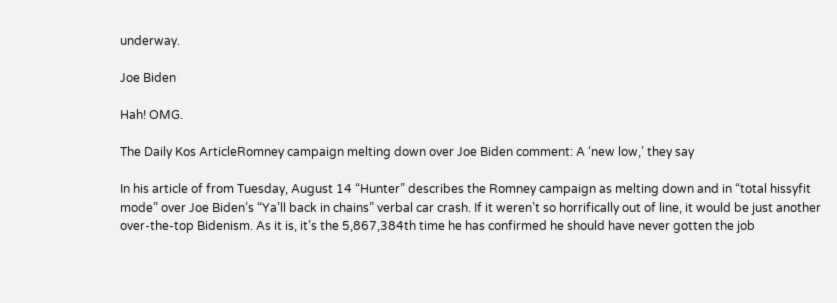underway.

Joe Biden

Hah! OMG.

The Daily Kos ArticleRomney campaign melting down over Joe Biden comment: A ‘new low,’ they say

In his article of from Tuesday, August 14 “Hunter” describes the Romney campaign as melting down and in “total hissyfit mode” over Joe Biden’s “Ya’ll back in chains” verbal car crash. If it weren’t so horrifically out of line, it would be just another over-the-top Bidenism. As it is, it’s the 5,867,384th time he has confirmed he should have never gotten the job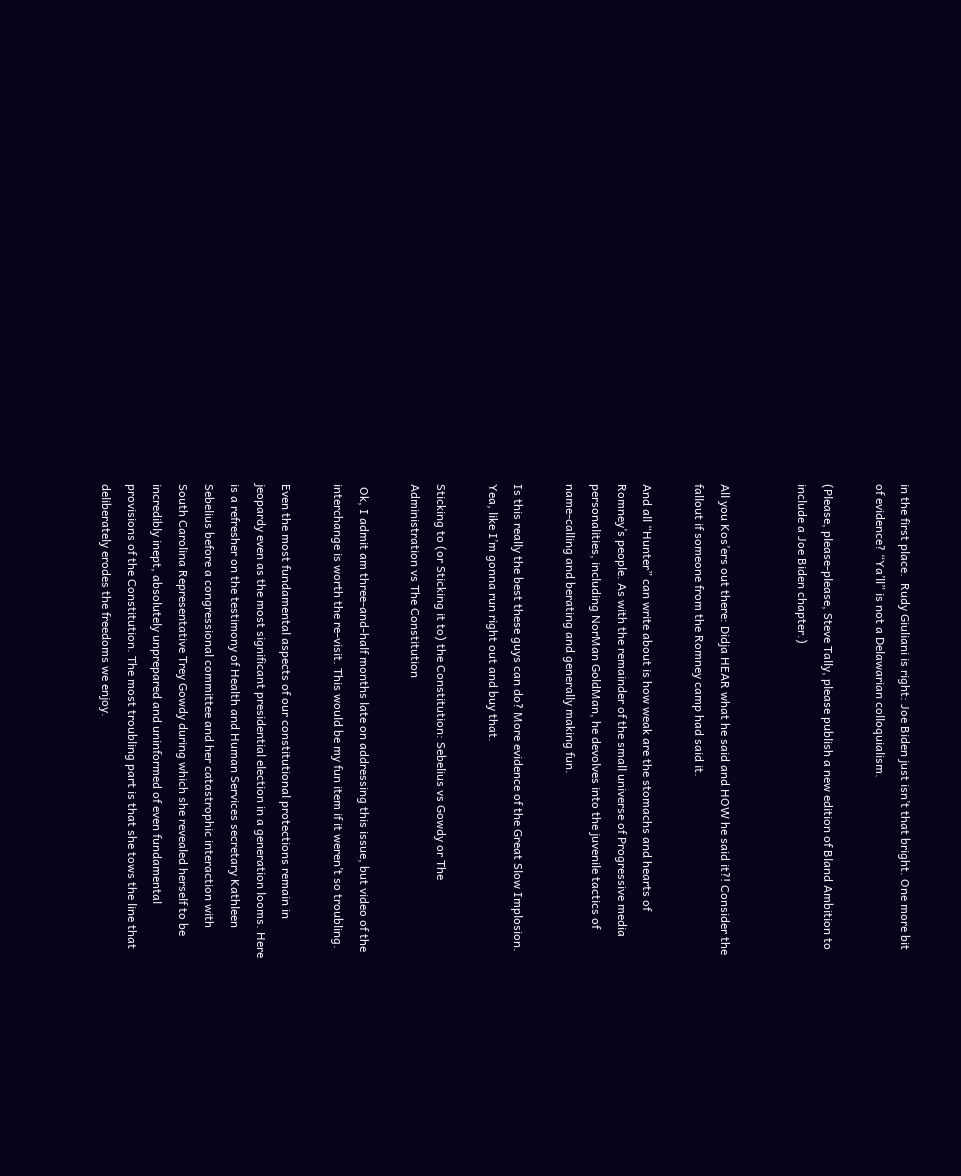in the first place.  Rudy Giuliani is right: Joe Biden just isn’t that bright. One more bit of evidence? “Ya’ll” is not a Delawarian colloquialism.

(Please, please-please, Steve Tally, please publish a new edition of Bland Ambition to include a Joe Biden chapter.)


All you Kos’ers out there: Didja HEAR what he said and HOW he said it?! Consider the fallout if someone from the Romney camp had said it.

And all “Hunter” can write about is how weak are the stomachs and hearts of Romney’s people. As with the remainder of the small universe of Progressive media personalities, including NorMan GoldMan, he devolves into the juvenile tactics of name-calling and berating and generally making fun.

Is this really the best these guys can do? More evidence of the Great Slow Implosion. Yea, like I’m gonna run right out and buy that.

Sticking to (or Sticking it to) the Constitution: Sebelius vs Gowdy or The Administration vs The Constitution

 Ok, I admit am three-and-half months late on addressing this issue, but video of the interchange is worth the re-visit. This would be my fun item if it weren’t so troubling.

Even the most fundamental aspects of our constitutional protections remain in jeopardy even as the most significant presidential election in a generation looms. Here is a refresher on the testimony of Health and Human Services secretary Kathleen Sebelius before a congressional committee and her catastrophic interaction with South Carolina Representative Trey Gowdy during which she revealed herself to be incredibly inept, absolutely unprepared and uninformed of even fundamental provisions of the Constitution. The most troubling part is that she tows the line that deliberately erodes the freedoms we enjoy.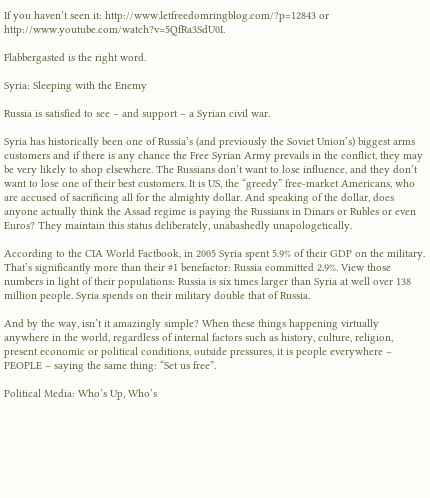If you haven’t seen it: http://www.letfreedomringblog.com/?p=12843 or http://www.youtube.com/watch?v=5QfRa3SdU0I.

Flabbergasted is the right word.

Syria: Sleeping with the Enemy

Russia is satisfied to see – and support – a Syrian civil war.

Syria has historically been one of Russia’s (and previously the Soviet Union’s) biggest arms customers and if there is any chance the Free Syrian Army prevails in the conflict, they may be very likely to shop elsewhere. The Russians don’t want to lose influence, and they don’t want to lose one of their best customers. It is US, the “greedy” free-market Americans, who are accused of sacrificing all for the almighty dollar. And speaking of the dollar, does anyone actually think the Assad regime is paying the Russians in Dinars or Rubles or even Euros? They maintain this status deliberately, unabashedly unapologetically.

According to the CIA World Factbook, in 2005 Syria spent 5.9% of their GDP on the military. That’s significantly more than their #1 benefactor: Russia committed 2.9%. View those numbers in light of their populations: Russia is six times larger than Syria at well over 138 million people. Syria spends on their military double that of Russia.

And by the way, isn’t it amazingly simple? When these things happening virtually anywhere in the world, regardless of internal factors such as history, culture, religion, present economic or political conditions, outside pressures, it is people everywhere – PEOPLE – saying the same thing: “Set us free”.

Political Media: Who’s Up, Who’s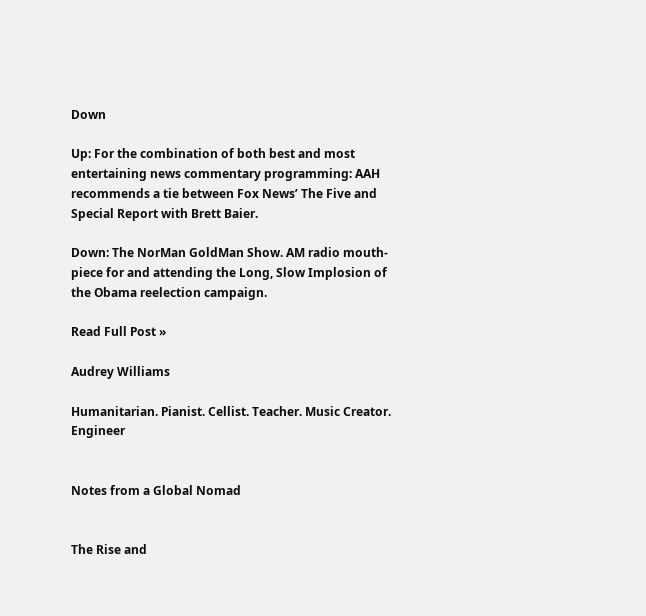Down

Up: For the combination of both best and most entertaining news commentary programming: AAH recommends a tie between Fox News’ The Five and Special Report with Brett Baier.

Down: The NorMan GoldMan Show. AM radio mouth-piece for and attending the Long, Slow Implosion of the Obama reelection campaign.

Read Full Post »

Audrey Williams

Humanitarian. Pianist. Cellist. Teacher. Music Creator. Engineer


Notes from a Global Nomad


The Rise and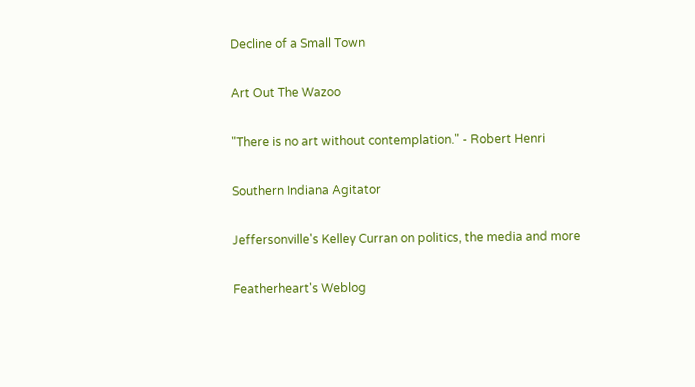Decline of a Small Town

Art Out The Wazoo

"There is no art without contemplation." - Robert Henri

Southern Indiana Agitator

Jeffersonville's Kelley Curran on politics, the media and more

Featherheart's Weblog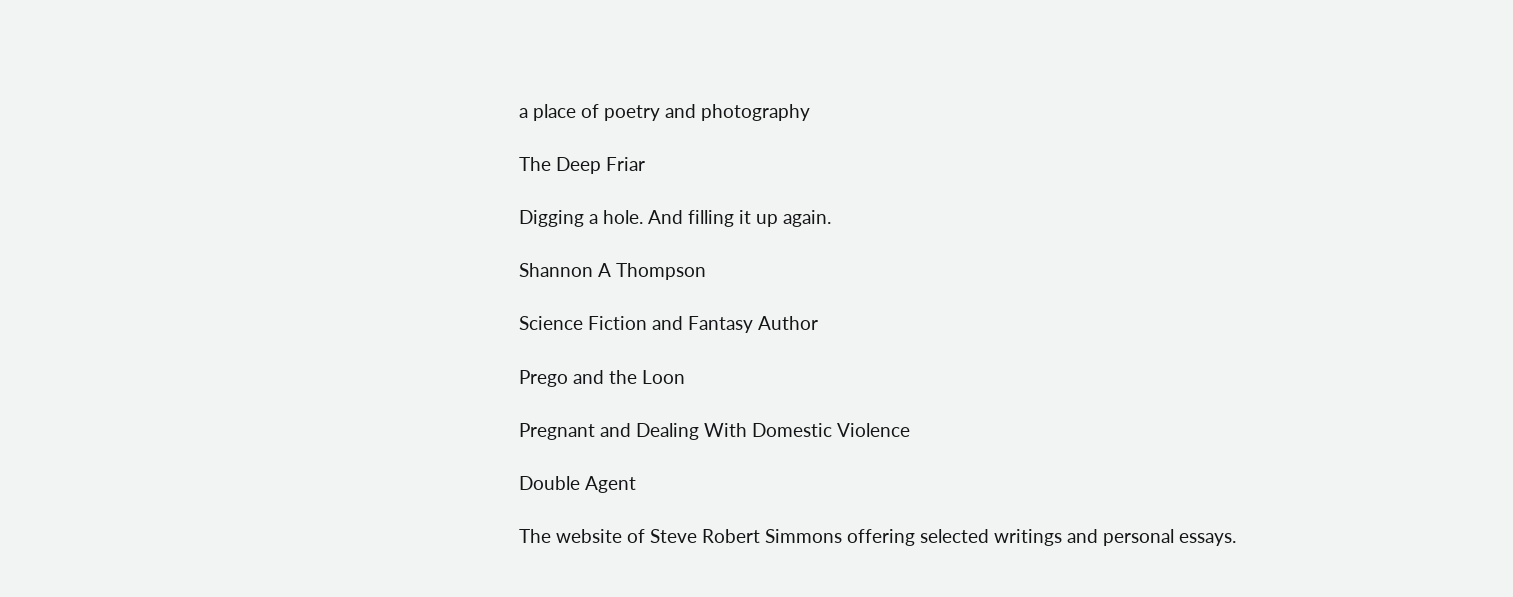a place of poetry and photography

The Deep Friar

Digging a hole. And filling it up again.

Shannon A Thompson

Science Fiction and Fantasy Author

Prego and the Loon

Pregnant and Dealing With Domestic Violence

Double Agent

The website of Steve Robert Simmons offering selected writings and personal essays.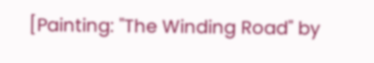[Painting: "The Winding Road" by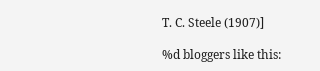T. C. Steele (1907)]

%d bloggers like this: